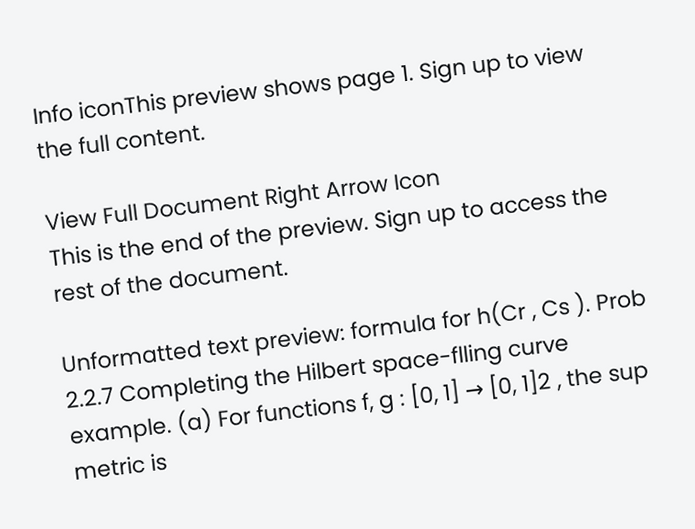Info iconThis preview shows page 1. Sign up to view the full content.

View Full Document Right Arrow Icon
This is the end of the preview. Sign up to access the rest of the document.

Unformatted text preview: formula for h(Cr , Cs ). Prob 2.2.7 Completing the Hilbert space-flling curve example. (a) For functions f, g : [0, 1] → [0, 1]2 , the sup metric is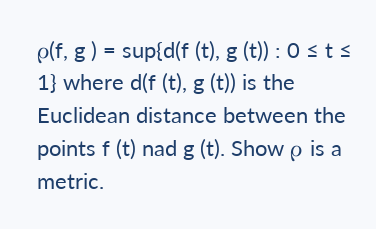ρ(f, g ) = sup{d(f (t), g (t)) : 0 ≤ t ≤ 1} where d(f (t), g (t)) is the Euclidean distance between the points f (t) nad g (t). Show ρ is a metric.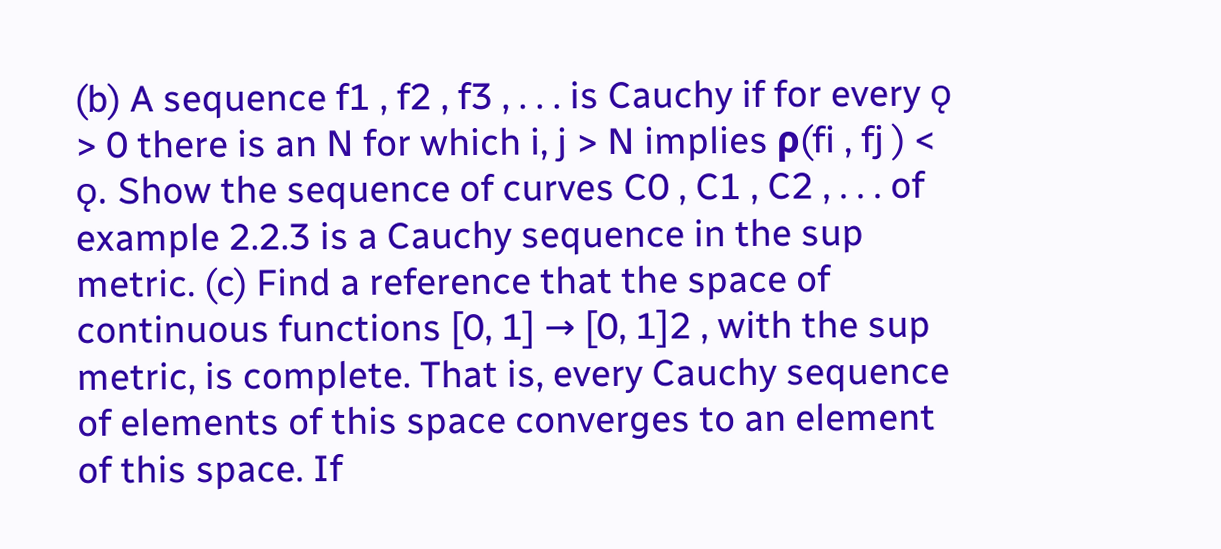(b) A sequence f1 , f2 , f3 , . . . is Cauchy if for every ǫ > 0 there is an N for which i, j > N implies ρ(fi , fj ) < ǫ. Show the sequence of curves C0 , C1 , C2 , . . . of example 2.2.3 is a Cauchy sequence in the sup metric. (c) Find a reference that the space of continuous functions [0, 1] → [0, 1]2 , with the sup metric, is complete. That is, every Cauchy sequence of elements of this space converges to an element of this space. If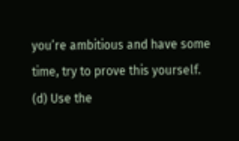you’re ambitious and have some time, try to prove this yourself. (d) Use the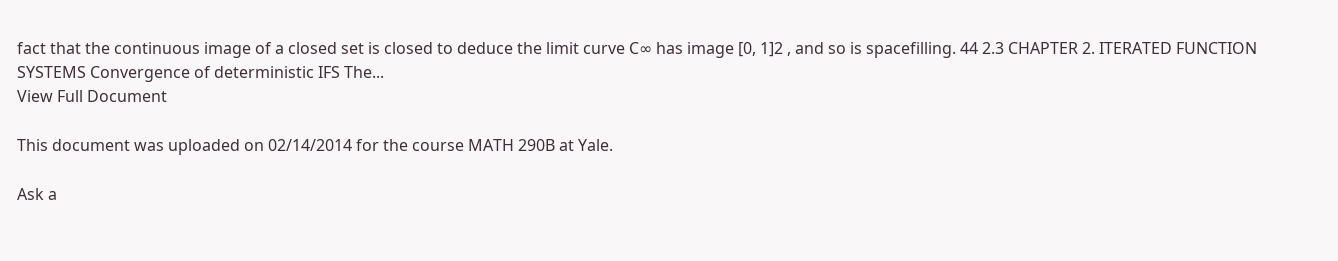fact that the continuous image of a closed set is closed to deduce the limit curve C∞ has image [0, 1]2 , and so is spacefilling. 44 2.3 CHAPTER 2. ITERATED FUNCTION SYSTEMS Convergence of deterministic IFS The...
View Full Document

This document was uploaded on 02/14/2014 for the course MATH 290B at Yale.

Ask a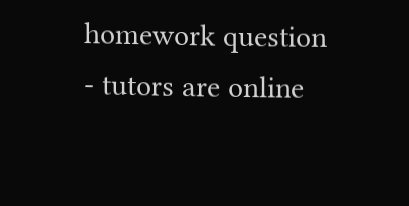homework question - tutors are online